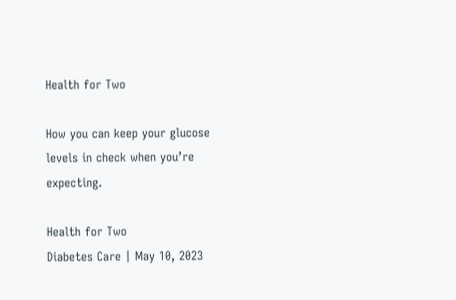Health for Two

How you can keep your glucose levels in check when you’re expecting.

Health for Two
Diabetes Care | May 10, 2023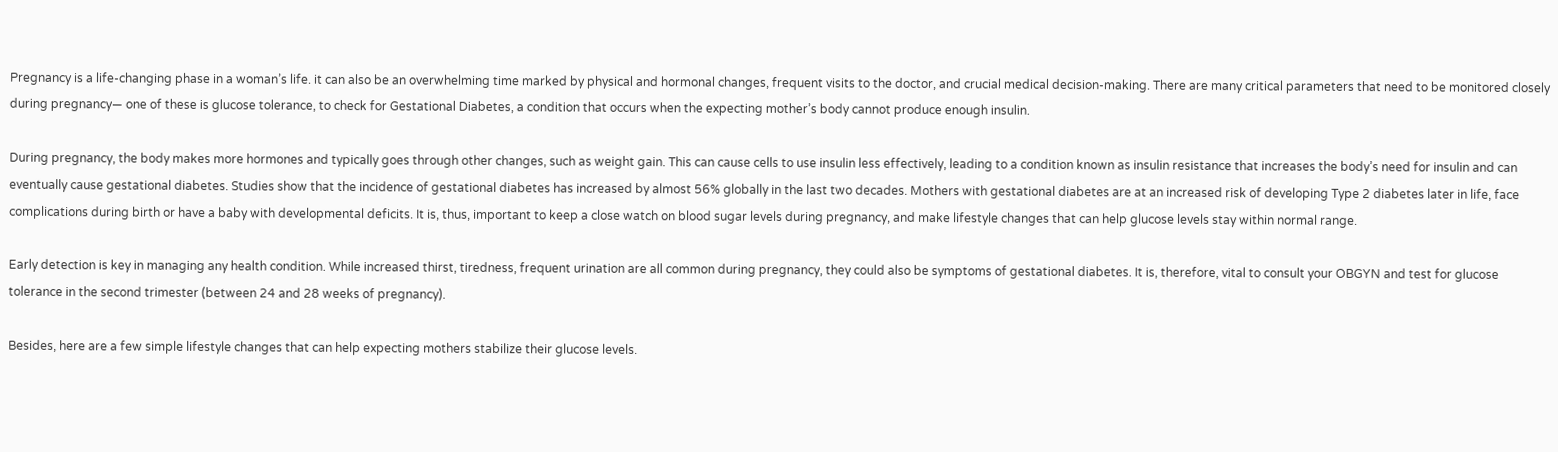Pregnancy is a life-changing phase in a woman’s life. it can also be an overwhelming time marked by physical and hormonal changes, frequent visits to the doctor, and crucial medical decision-making. There are many critical parameters that need to be monitored closely during pregnancy— one of these is glucose tolerance, to check for Gestational Diabetes, a condition that occurs when the expecting mother’s body cannot produce enough insulin.

During pregnancy, the body makes more hormones and typically goes through other changes, such as weight gain. This can cause cells to use insulin less effectively, leading to a condition known as insulin resistance that increases the body’s need for insulin and can eventually cause gestational diabetes. Studies show that the incidence of gestational diabetes has increased by almost 56% globally in the last two decades. Mothers with gestational diabetes are at an increased risk of developing Type 2 diabetes later in life, face complications during birth or have a baby with developmental deficits. It is, thus, important to keep a close watch on blood sugar levels during pregnancy, and make lifestyle changes that can help glucose levels stay within normal range.

Early detection is key in managing any health condition. While increased thirst, tiredness, frequent urination are all common during pregnancy, they could also be symptoms of gestational diabetes. It is, therefore, vital to consult your OBGYN and test for glucose tolerance in the second trimester (between 24 and 28 weeks of pregnancy).

Besides, here are a few simple lifestyle changes that can help expecting mothers stabilize their glucose levels.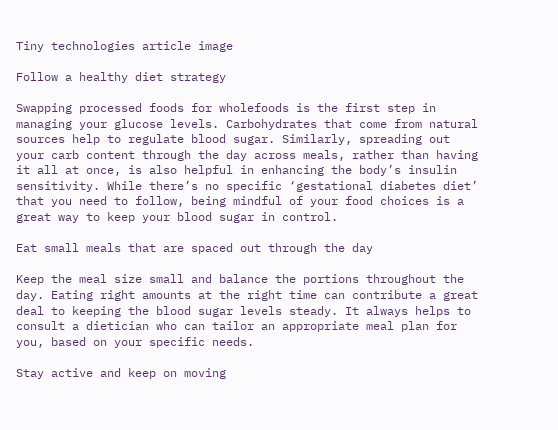Tiny technologies article image

Follow a healthy diet strategy

Swapping processed foods for wholefoods is the first step in managing your glucose levels. Carbohydrates that come from natural sources help to regulate blood sugar. Similarly, spreading out your carb content through the day across meals, rather than having it all at once, is also helpful in enhancing the body’s insulin sensitivity. While there’s no specific ‘gestational diabetes diet’ that you need to follow, being mindful of your food choices is a great way to keep your blood sugar in control.

Eat small meals that are spaced out through the day

Keep the meal size small and balance the portions throughout the day. Eating right amounts at the right time can contribute a great deal to keeping the blood sugar levels steady. It always helps to consult a dietician who can tailor an appropriate meal plan for you, based on your specific needs.

Stay active and keep on moving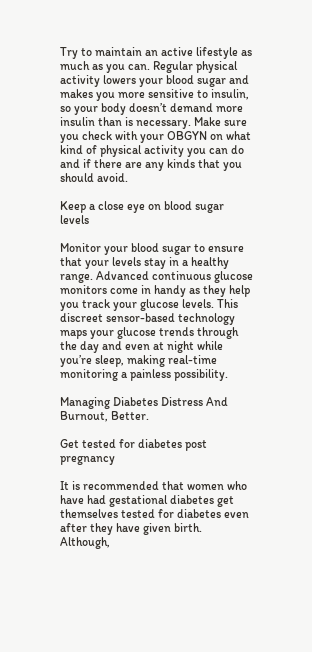Try to maintain an active lifestyle as much as you can. Regular physical activity lowers your blood sugar and makes you more sensitive to insulin, so your body doesn’t demand more insulin than is necessary. Make sure you check with your OBGYN on what kind of physical activity you can do and if there are any kinds that you should avoid.

Keep a close eye on blood sugar levels

Monitor your blood sugar to ensure that your levels stay in a healthy range. Advanced continuous glucose monitors come in handy as they help you track your glucose levels. This discreet sensor-based technology maps your glucose trends through the day and even at night while you’re sleep, making real-time monitoring a painless possibility.

Managing Diabetes Distress And Burnout, Better.

Get tested for diabetes post pregnancy

It is recommended that women who have had gestational diabetes get themselves tested for diabetes even after they have given birth. Although,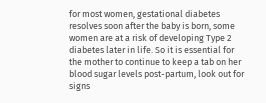for most women, gestational diabetes resolves soon after the baby is born, some women are at a risk of developing Type 2 diabetes later in life. So it is essential for the mother to continue to keep a tab on her blood sugar levels post-partum, look out for signs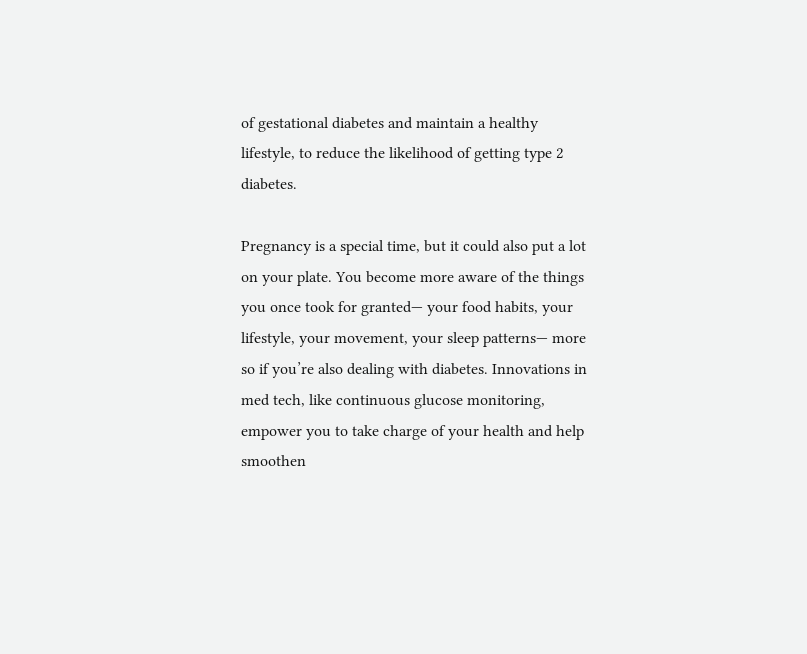of gestational diabetes and maintain a healthy lifestyle, to reduce the likelihood of getting type 2 diabetes.

Pregnancy is a special time, but it could also put a lot on your plate. You become more aware of the things you once took for granted— your food habits, your lifestyle, your movement, your sleep patterns— more so if you’re also dealing with diabetes. Innovations in med tech, like continuous glucose monitoring, empower you to take charge of your health and help smoothen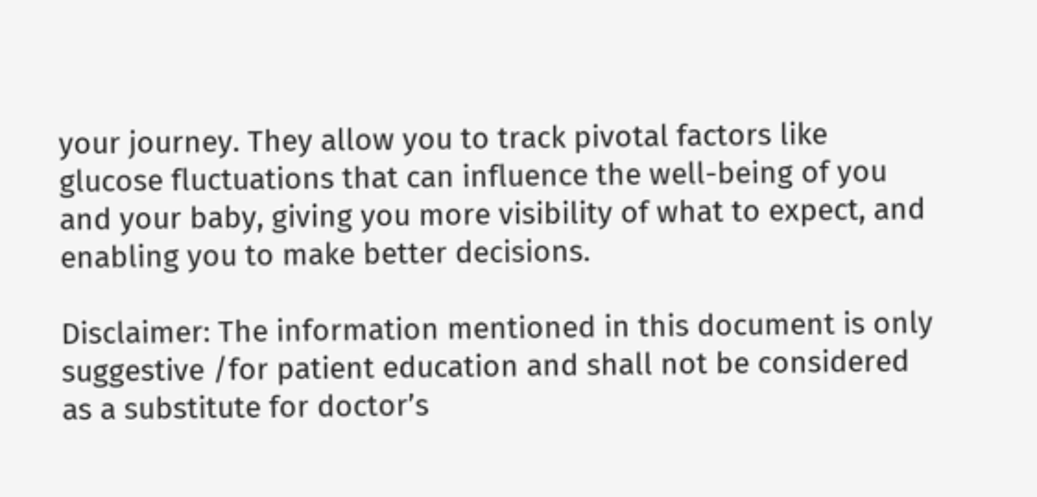your journey. They allow you to track pivotal factors like glucose fluctuations that can influence the well-being of you and your baby, giving you more visibility of what to expect, and enabling you to make better decisions.

Disclaimer: The information mentioned in this document is only suggestive /for patient education and shall not be considered as a substitute for doctor’s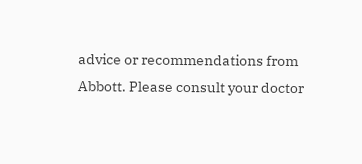advice or recommendations from Abbott. Please consult your doctor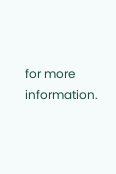for more information.